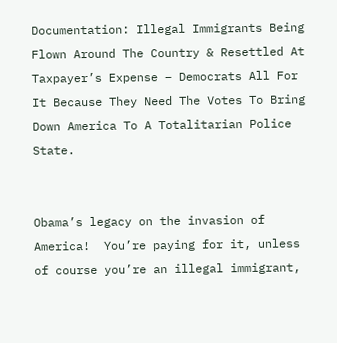Documentation: Illegal Immigrants Being Flown Around The Country & Resettled At Taxpayer’s Expense – Democrats All For It Because They Need The Votes To Bring Down America To A Totalitarian Police State.


Obama’s legacy on the invasion of America!  You’re paying for it, unless of course you’re an illegal immigrant,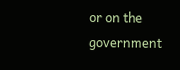or on the government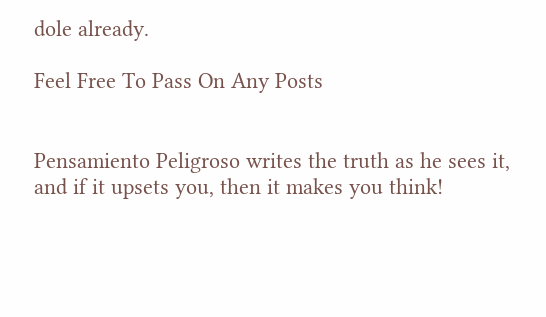dole already.

Feel Free To Pass On Any Posts


Pensamiento Peligroso writes the truth as he sees it, and if it upsets you, then it makes you think!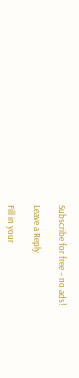Subscribe for free – no ads!

Leave a Reply

Fill in your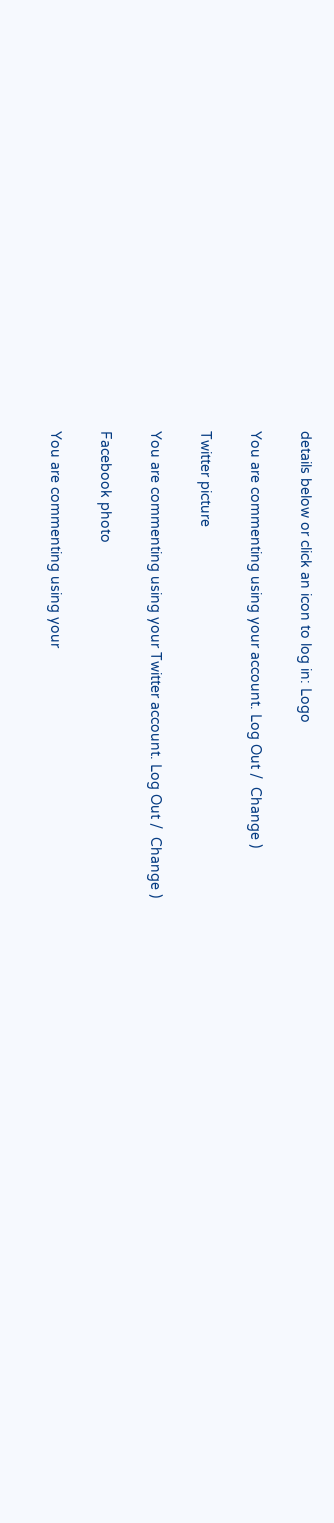details below or click an icon to log in: Logo

You are commenting using your account. Log Out /  Change )

Twitter picture

You are commenting using your Twitter account. Log Out /  Change )

Facebook photo

You are commenting using your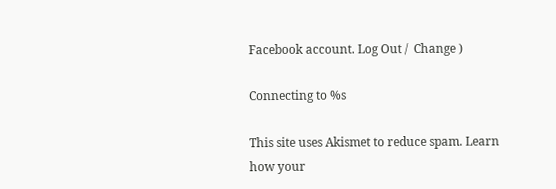Facebook account. Log Out /  Change )

Connecting to %s

This site uses Akismet to reduce spam. Learn how your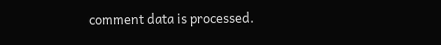comment data is processed.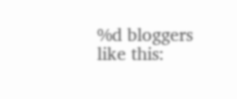%d bloggers like this: